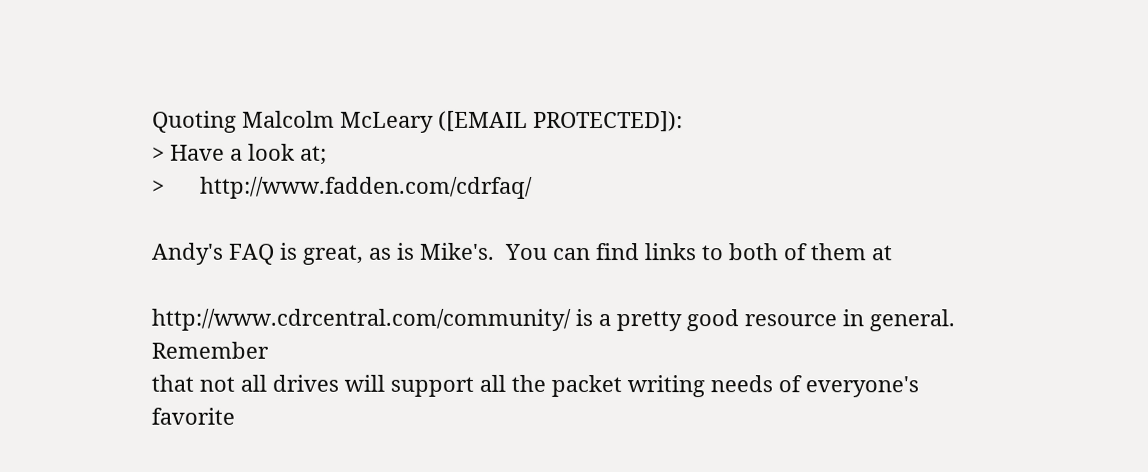Quoting Malcolm McLeary ([EMAIL PROTECTED]):
> Have a look at;
>      http://www.fadden.com/cdrfaq/

Andy's FAQ is great, as is Mike's.  You can find links to both of them at

http://www.cdrcentral.com/community/ is a pretty good resource in general.  Remember
that not all drives will support all the packet writing needs of everyone's favorite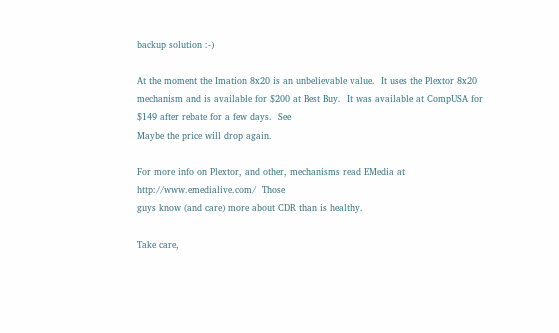backup solution :-)

At the moment the Imation 8x20 is an unbelievable value.  It uses the Plextor 8x20
mechanism and is available for $200 at Best Buy.  It was available at CompUSA for
$149 after rebate for a few days.  See
Maybe the price will drop again.

For more info on Plextor, and other, mechanisms read EMedia at
http://www.emedialive.com/  Those
guys know (and care) more about CDR than is healthy.

Take care,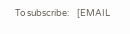To subscribe:    [EMAIL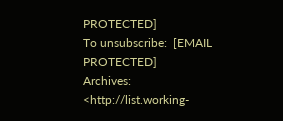PROTECTED]
To unsubscribe:  [EMAIL PROTECTED]
Archives:        <http://list.working-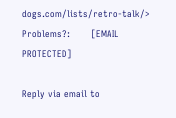dogs.com/lists/retro-talk/>
Problems?:       [EMAIL PROTECTED]

Reply via email to